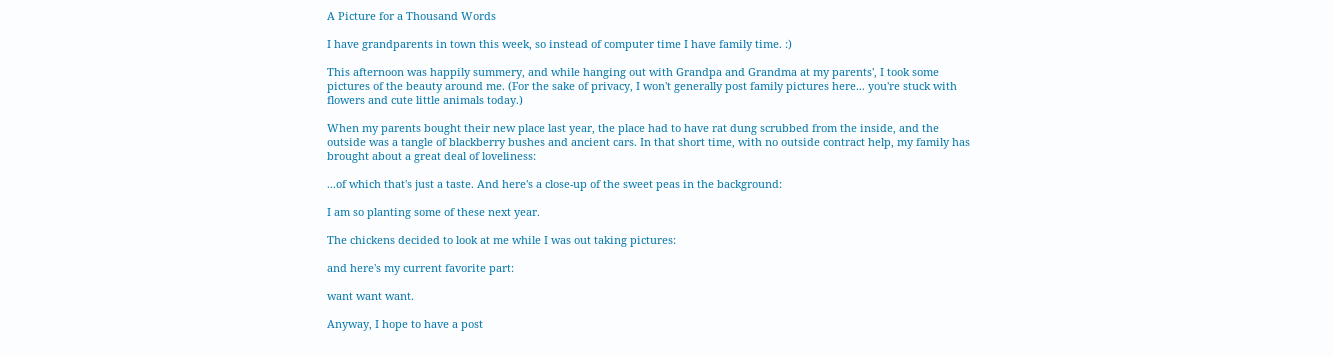A Picture for a Thousand Words

I have grandparents in town this week, so instead of computer time I have family time. :)

This afternoon was happily summery, and while hanging out with Grandpa and Grandma at my parents', I took some pictures of the beauty around me. (For the sake of privacy, I won't generally post family pictures here... you're stuck with flowers and cute little animals today.)

When my parents bought their new place last year, the place had to have rat dung scrubbed from the inside, and the outside was a tangle of blackberry bushes and ancient cars. In that short time, with no outside contract help, my family has brought about a great deal of loveliness:

...of which that's just a taste. And here's a close-up of the sweet peas in the background:

I am so planting some of these next year.

The chickens decided to look at me while I was out taking pictures:

and here's my current favorite part:

want want want.

Anyway, I hope to have a post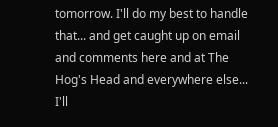tomorrow. I'll do my best to handle that... and get caught up on email and comments here and at The Hog's Head and everywhere else... I'll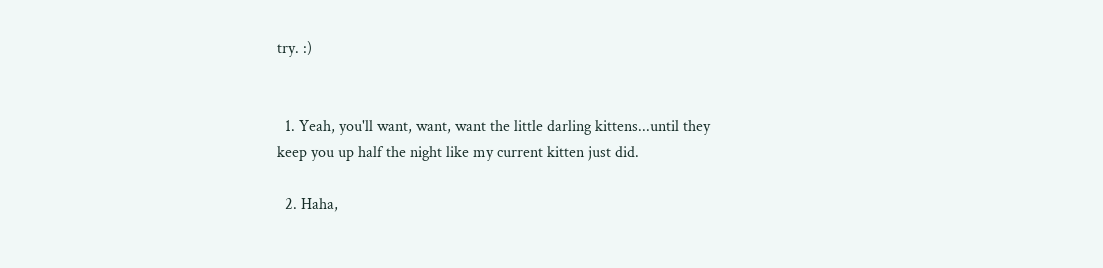try. :)


  1. Yeah, you'll want, want, want the little darling kittens...until they keep you up half the night like my current kitten just did.

  2. Haha,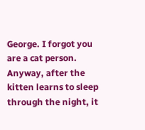George. I forgot you are a cat person. Anyway, after the kitten learns to sleep through the night, it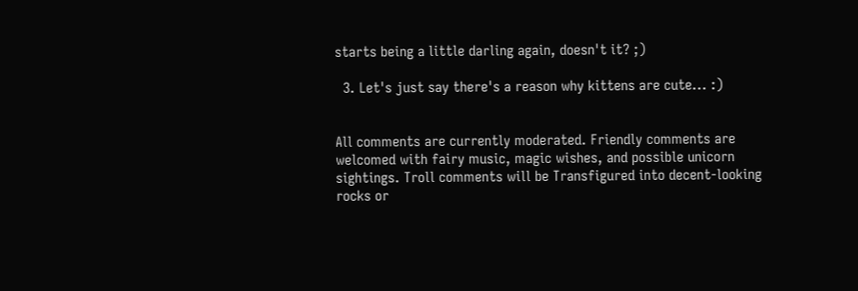starts being a little darling again, doesn't it? ;)

  3. Let's just say there's a reason why kittens are cute... :)


All comments are currently moderated. Friendly comments are welcomed with fairy music, magic wishes, and possible unicorn sightings. Troll comments will be Transfigured into decent-looking rocks or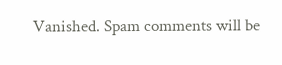Vanished. Spam comments will be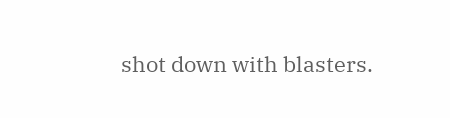shot down with blasters.